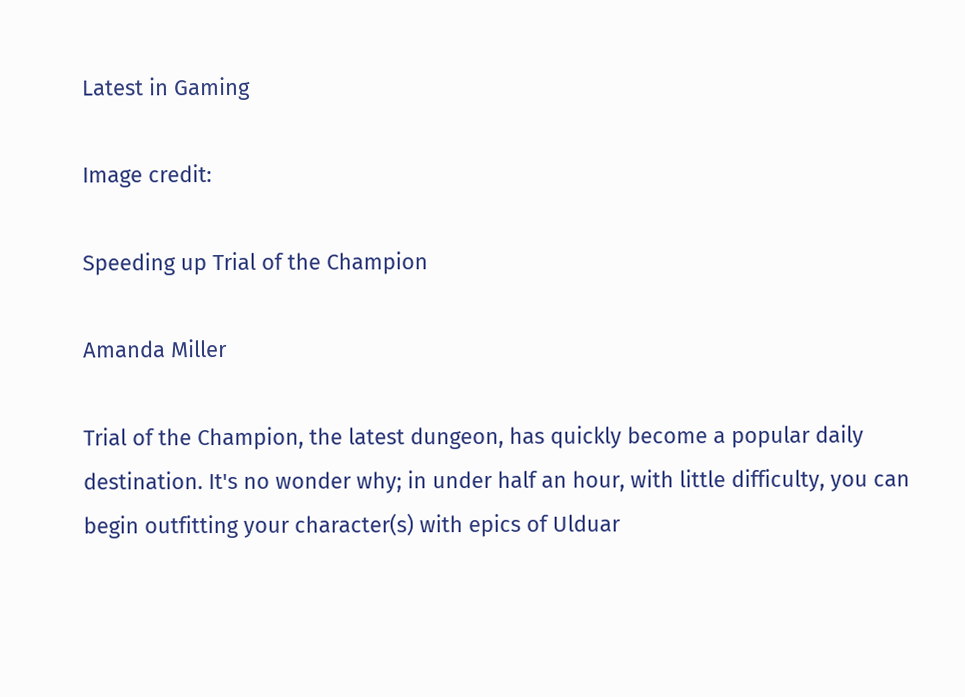Latest in Gaming

Image credit:

Speeding up Trial of the Champion

Amanda Miller

Trial of the Champion, the latest dungeon, has quickly become a popular daily destination. It's no wonder why; in under half an hour, with little difficulty, you can begin outfitting your character(s) with epics of Ulduar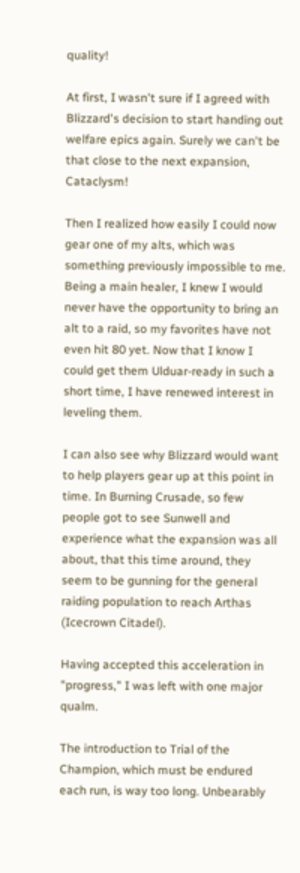quality!

At first, I wasn't sure if I agreed with Blizzard's decision to start handing out welfare epics again. Surely we can't be that close to the next expansion, Cataclysm!

Then I realized how easily I could now gear one of my alts, which was something previously impossible to me. Being a main healer, I knew I would never have the opportunity to bring an alt to a raid, so my favorites have not even hit 80 yet. Now that I know I could get them Ulduar-ready in such a short time, I have renewed interest in leveling them.

I can also see why Blizzard would want to help players gear up at this point in time. In Burning Crusade, so few people got to see Sunwell and experience what the expansion was all about, that this time around, they seem to be gunning for the general raiding population to reach Arthas (Icecrown Citadel).

Having accepted this acceleration in "progress," I was left with one major qualm.

The introduction to Trial of the Champion, which must be endured each run, is way too long. Unbearably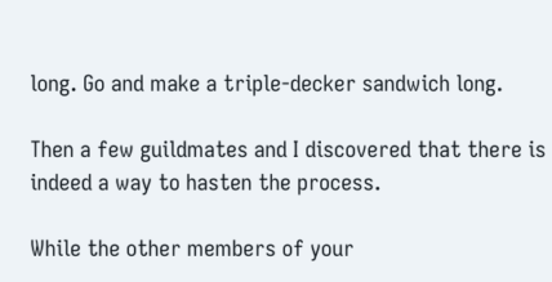long. Go and make a triple-decker sandwich long.

Then a few guildmates and I discovered that there is indeed a way to hasten the process.

While the other members of your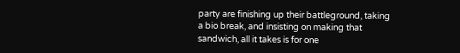party are finishing up their battleground, taking a bio break, and insisting on making that sandwich, all it takes is for one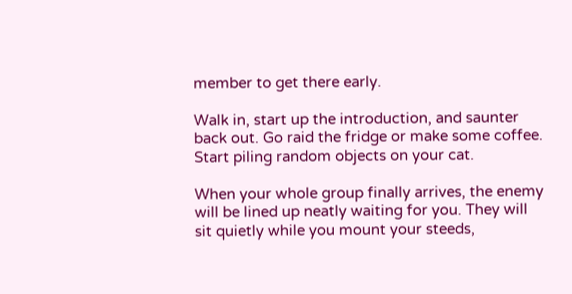member to get there early.

Walk in, start up the introduction, and saunter back out. Go raid the fridge or make some coffee. Start piling random objects on your cat.

When your whole group finally arrives, the enemy will be lined up neatly waiting for you. They will sit quietly while you mount your steeds,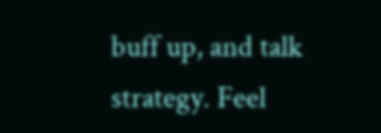buff up, and talk strategy. Feel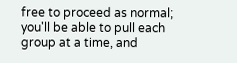free to proceed as normal; you'll be able to pull each group at a time, and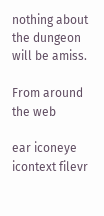nothing about the dungeon will be amiss.

From around the web

ear iconeye icontext filevr